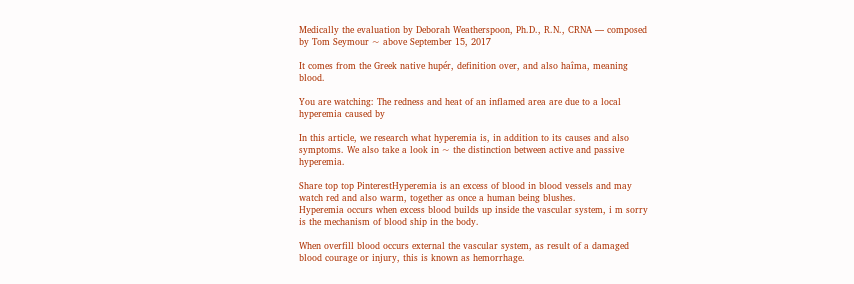Medically the evaluation by Deborah Weatherspoon, Ph.D., R.N., CRNA — composed by Tom Seymour ~ above September 15, 2017

It comes from the Greek native hupér, definition over, and also haîma, meaning blood.

You are watching: The redness and heat of an inflamed area are due to a local hyperemia caused by

In this article, we research what hyperemia is, in addition to its causes and also symptoms. We also take a look in ~ the distinction between active and passive hyperemia.

Share top top PinterestHyperemia is an excess of blood in blood vessels and may watch red and also warm, together as once a human being blushes.
Hyperemia occurs when excess blood builds up inside the vascular system, i m sorry is the mechanism of blood ship in the body.

When overfill blood occurs external the vascular system, as result of a damaged blood courage or injury, this is known as hemorrhage.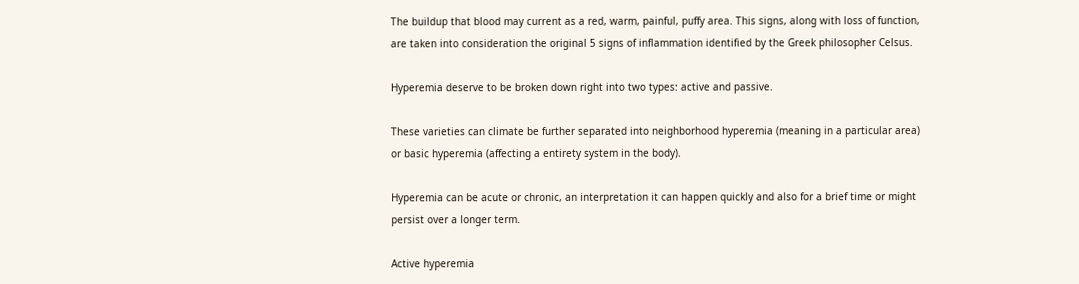The buildup that blood may current as a red, warm, painful, puffy area. This signs, along with loss of function, are taken into consideration the original 5 signs of inflammation identified by the Greek philosopher Celsus.

Hyperemia deserve to be broken down right into two types: active and passive.

These varieties can climate be further separated into neighborhood hyperemia (meaning in a particular area) or basic hyperemia (affecting a entirety system in the body).

Hyperemia can be acute or chronic, an interpretation it can happen quickly and also for a brief time or might persist over a longer term.

Active hyperemia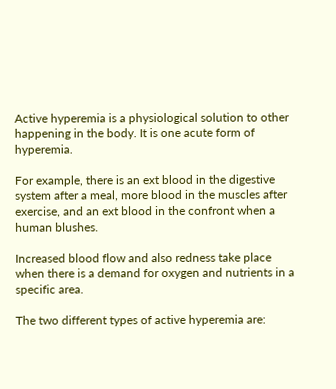Active hyperemia is a physiological solution to other happening in the body. It is one acute form of hyperemia.

For example, there is an ext blood in the digestive system after a meal, more blood in the muscles after exercise, and an ext blood in the confront when a human blushes.

Increased blood flow and also redness take place when there is a demand for oxygen and nutrients in a specific area.

The two different types of active hyperemia are: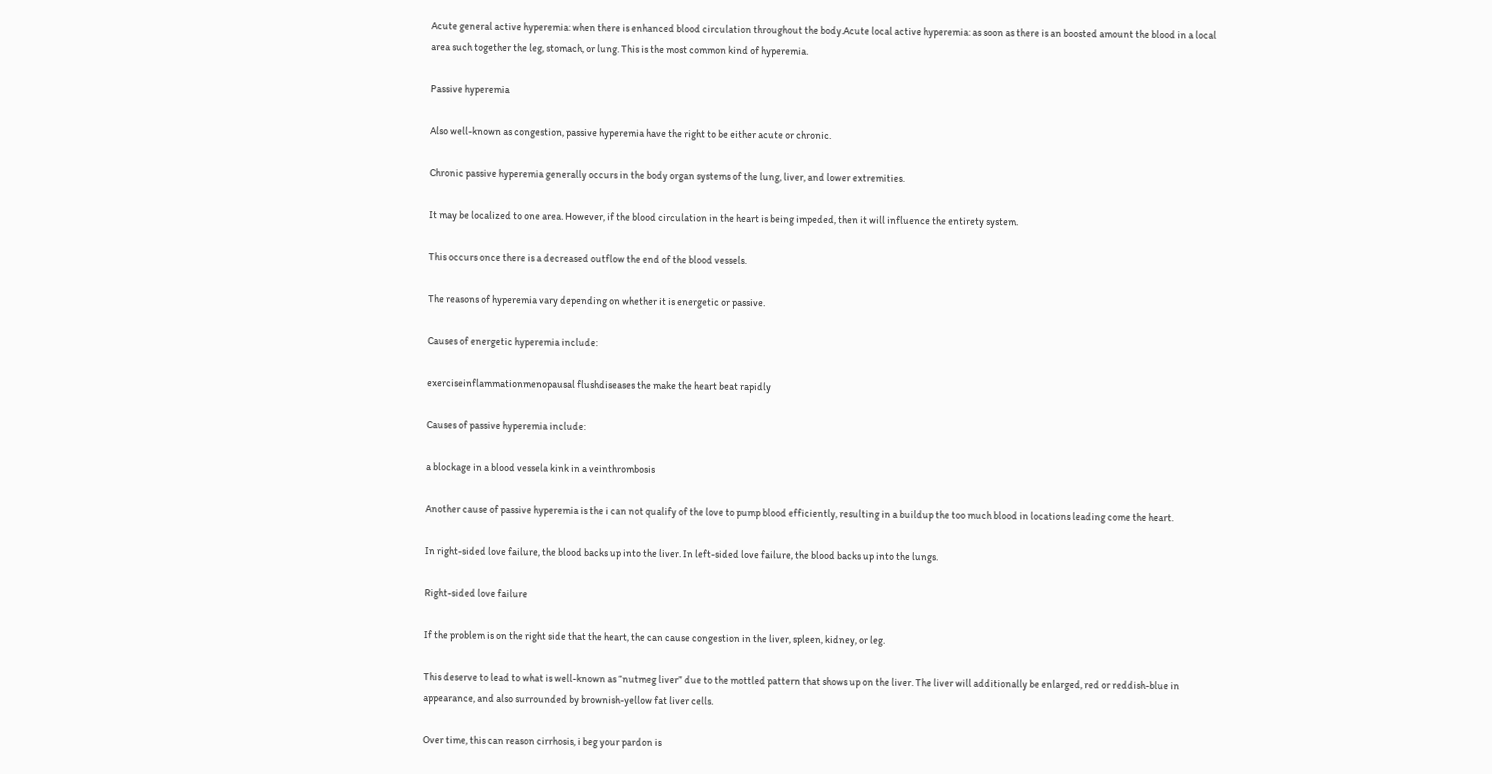Acute general active hyperemia: when there is enhanced blood circulation throughout the body.Acute local active hyperemia: as soon as there is an boosted amount the blood in a local area such together the leg, stomach, or lung. This is the most common kind of hyperemia.

Passive hyperemia

Also well-known as congestion, passive hyperemia have the right to be either acute or chronic.

Chronic passive hyperemia generally occurs in the body organ systems of the lung, liver, and lower extremities.

It may be localized to one area. However, if the blood circulation in the heart is being impeded, then it will influence the entirety system.

This occurs once there is a decreased outflow the end of the blood vessels.

The reasons of hyperemia vary depending on whether it is energetic or passive.

Causes of energetic hyperemia include:

exerciseinflammationmenopausal flushdiseases the make the heart beat rapidly

Causes of passive hyperemia include:

a blockage in a blood vessela kink in a veinthrombosis

Another cause of passive hyperemia is the i can not qualify of the love to pump blood efficiently, resulting in a buildup the too much blood in locations leading come the heart.

In right-sided love failure, the blood backs up into the liver. In left-sided love failure, the blood backs up into the lungs.

Right-sided love failure

If the problem is on the right side that the heart, the can cause congestion in the liver, spleen, kidney, or leg.

This deserve to lead to what is well-known as “nutmeg liver” due to the mottled pattern that shows up on the liver. The liver will additionally be enlarged, red or reddish-blue in appearance, and also surrounded by brownish-yellow fat liver cells.

Over time, this can reason cirrhosis, i beg your pardon is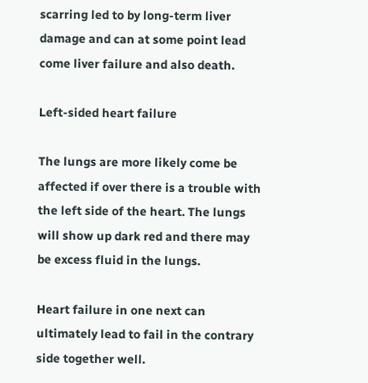scarring led to by long-term liver damage and can at some point lead come liver failure and also death.

Left-sided heart failure

The lungs are more likely come be affected if over there is a trouble with the left side of the heart. The lungs will show up dark red and there may be excess fluid in the lungs.

Heart failure in one next can ultimately lead to fail in the contrary side together well.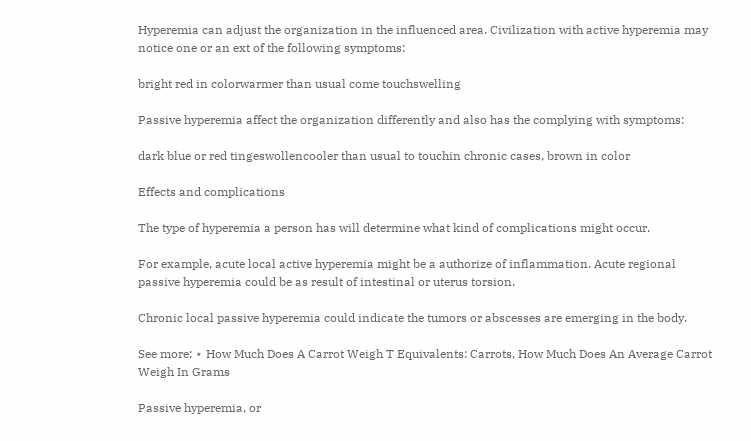Hyperemia can adjust the organization in the influenced area. Civilization with active hyperemia may notice one or an ext of the following symptoms:

bright red in colorwarmer than usual come touchswelling

Passive hyperemia affect the organization differently and also has the complying with symptoms:

dark blue or red tingeswollencooler than usual to touchin chronic cases, brown in color

Effects and complications

The type of hyperemia a person has will determine what kind of complications might occur.

For example, acute local active hyperemia might be a authorize of inflammation. Acute regional passive hyperemia could be as result of intestinal or uterus torsion.

Chronic local passive hyperemia could indicate the tumors or abscesses are emerging in the body.

See more: ⋆ How Much Does A Carrot Weigh T Equivalents: Carrots, How Much Does An Average Carrot Weigh In Grams

Passive hyperemia, or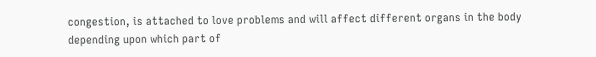congestion, is attached to love problems and will affect different organs in the body depending upon which part of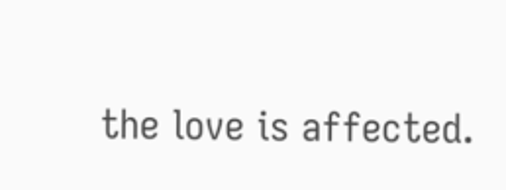the love is affected.